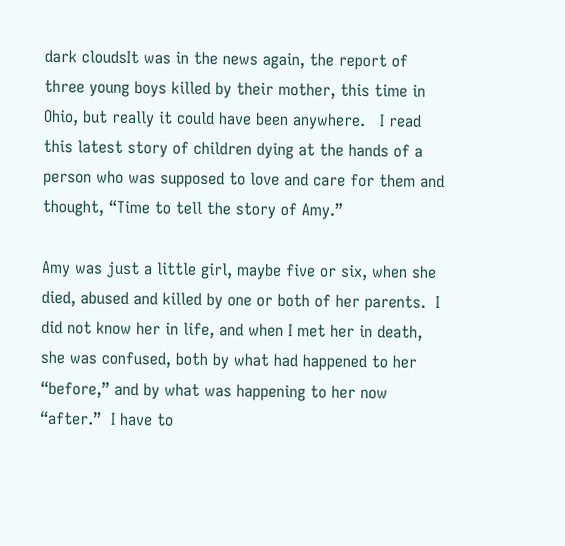dark cloudsIt was in the news again, the report of three young boys killed by their mother, this time in Ohio, but really it could have been anywhere.   I read this latest story of children dying at the hands of a person who was supposed to love and care for them and thought, “Time to tell the story of Amy.”

Amy was just a little girl, maybe five or six, when she died, abused and killed by one or both of her parents.  I did not know her in life, and when I met her in death, she was confused, both by what had happened to her “before,” and by what was happening to her now “after.”  I have to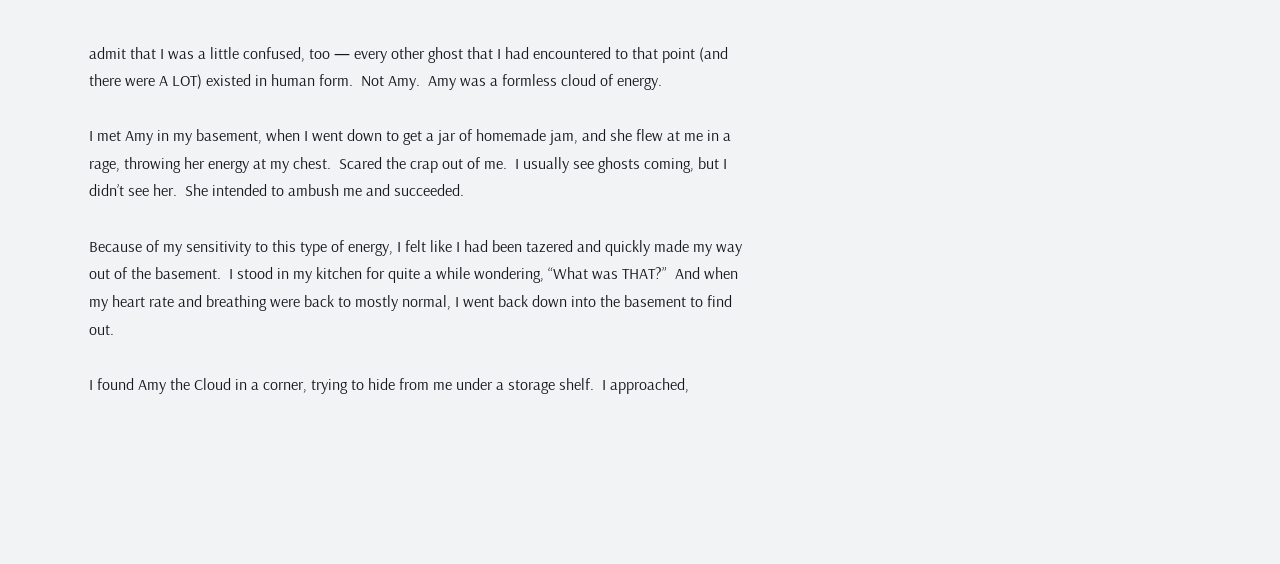admit that I was a little confused, too — every other ghost that I had encountered to that point (and there were A LOT) existed in human form.  Not Amy.  Amy was a formless cloud of energy.

I met Amy in my basement, when I went down to get a jar of homemade jam, and she flew at me in a rage, throwing her energy at my chest.  Scared the crap out of me.  I usually see ghosts coming, but I didn’t see her.  She intended to ambush me and succeeded.

Because of my sensitivity to this type of energy, I felt like I had been tazered and quickly made my way out of the basement.  I stood in my kitchen for quite a while wondering, “What was THAT?”  And when my heart rate and breathing were back to mostly normal, I went back down into the basement to find out.

I found Amy the Cloud in a corner, trying to hide from me under a storage shelf.  I approached,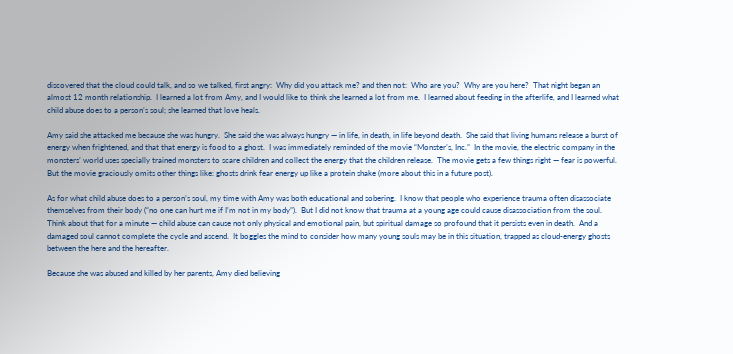discovered that the cloud could talk, and so we talked, first angry:  Why did you attack me? and then not:  Who are you?  Why are you here?  That night began an almost 12 month relationship.  I learned a lot from Amy, and I would like to think she learned a lot from me.  I learned about feeding in the afterlife, and I learned what child abuse does to a person’s soul; she learned that love heals.

Amy said she attacked me because she was hungry.  She said she was always hungry — in life, in death, in life beyond death.  She said that living humans release a burst of energy when frightened, and that that energy is food to a ghost.  I was immediately reminded of the movie “Monster’s, Inc.”  In the movie, the electric company in the monsters’ world uses specially trained monsters to scare children and collect the energy that the children release.  The movie gets a few things right — fear is powerful.  But the movie graciously omits other things like: ghosts drink fear energy up like a protein shake (more about this in a future post).

As for what child abuse does to a person’s soul, my time with Amy was both educational and sobering.  I know that people who experience trauma often disassociate themselves from their body (“no one can hurt me if I’m not in my body”).  But I did not know that trauma at a young age could cause disassociation from the soul.  Think about that for a minute — child abuse can cause not only physical and emotional pain, but spiritual damage so profound that it persists even in death.  And a damaged soul cannot complete the cycle and ascend.  It boggles the mind to consider how many young souls may be in this situation, trapped as cloud-energy ghosts between the here and the hereafter.

Because she was abused and killed by her parents, Amy died believing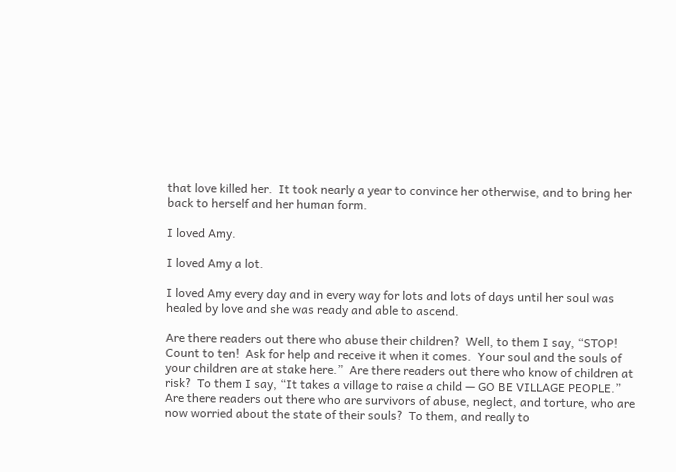that love killed her.  It took nearly a year to convince her otherwise, and to bring her back to herself and her human form.

I loved Amy.

I loved Amy a lot.

I loved Amy every day and in every way for lots and lots of days until her soul was healed by love and she was ready and able to ascend.

Are there readers out there who abuse their children?  Well, to them I say, “STOP!  Count to ten!  Ask for help and receive it when it comes.  Your soul and the souls of your children are at stake here.”  Are there readers out there who know of children at risk?  To them I say, “It takes a village to raise a child — GO BE VILLAGE PEOPLE.”  Are there readers out there who are survivors of abuse, neglect, and torture, who are now worried about the state of their souls?  To them, and really to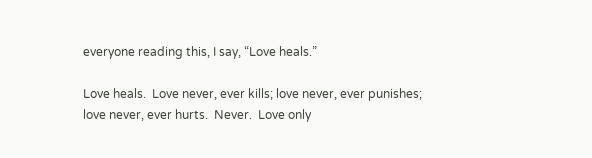everyone reading this, I say, “Love heals.”

Love heals.  Love never, ever kills; love never, ever punishes; love never, ever hurts.  Never.  Love only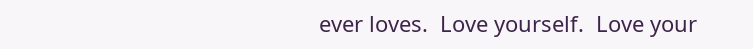ever loves.  Love yourself.  Love your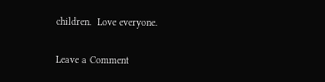children.  Love everyone.

Leave a Comment